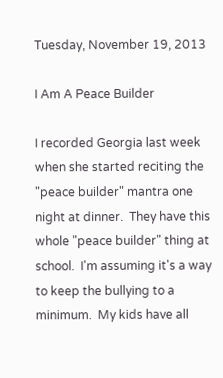Tuesday, November 19, 2013

I Am A Peace Builder

I recorded Georgia last week when she started reciting the "peace builder" mantra one night at dinner.  They have this whole "peace builder" thing at school.  I'm assuming it's a way to keep the bullying to a minimum.  My kids have all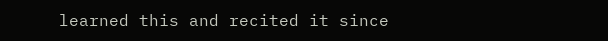learned this and recited it since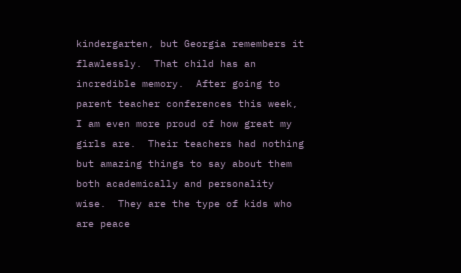kindergarten, but Georgia remembers it flawlessly.  That child has an incredible memory.  After going to parent teacher conferences this week, I am even more proud of how great my girls are.  Their teachers had nothing but amazing things to say about them both academically and personality wise.  They are the type of kids who are peace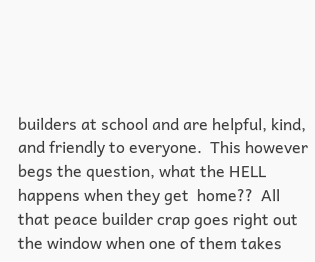builders at school and are helpful, kind, and friendly to everyone.  This however begs the question, what the HELL happens when they get  home??  All that peace builder crap goes right out the window when one of them takes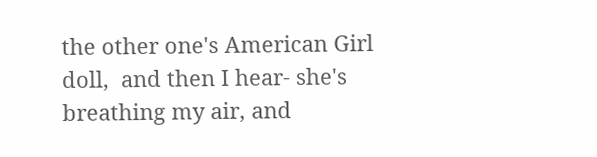the other one's American Girl doll,  and then I hear- she's breathing my air, and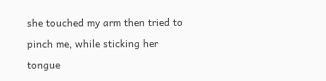she touched my arm then tried to pinch me, while sticking her tongue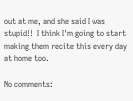out at me, and she said I was stupid!!  I think I'm going to start making them recite this every day at home too.

No comments: